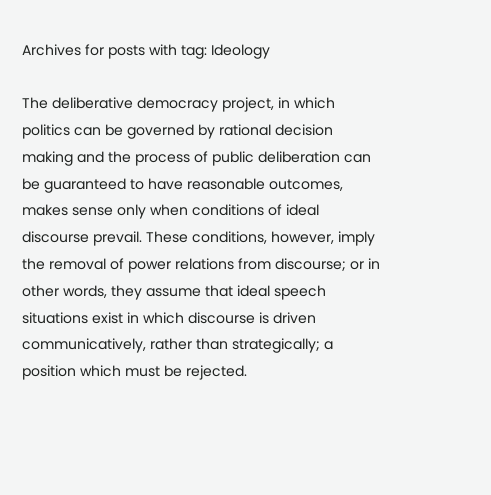Archives for posts with tag: Ideology

The deliberative democracy project, in which politics can be governed by rational decision making and the process of public deliberation can be guaranteed to have reasonable outcomes, makes sense only when conditions of ideal discourse prevail. These conditions, however, imply the removal of power relations from discourse; or in other words, they assume that ideal speech situations exist in which discourse is driven communicatively, rather than strategically; a position which must be rejected.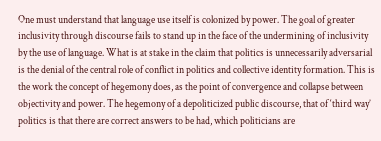One must understand that language use itself is colonized by power. The goal of greater inclusivity through discourse fails to stand up in the face of the undermining of inclusivity by the use of language. What is at stake in the claim that politics is unnecessarily adversarial is the denial of the central role of conflict in politics and collective identity formation. This is the work the concept of hegemony does, as the point of convergence and collapse between objectivity and power. The hegemony of a depoliticized public discourse, that of ‘third way’ politics is that there are correct answers to be had, which politicians are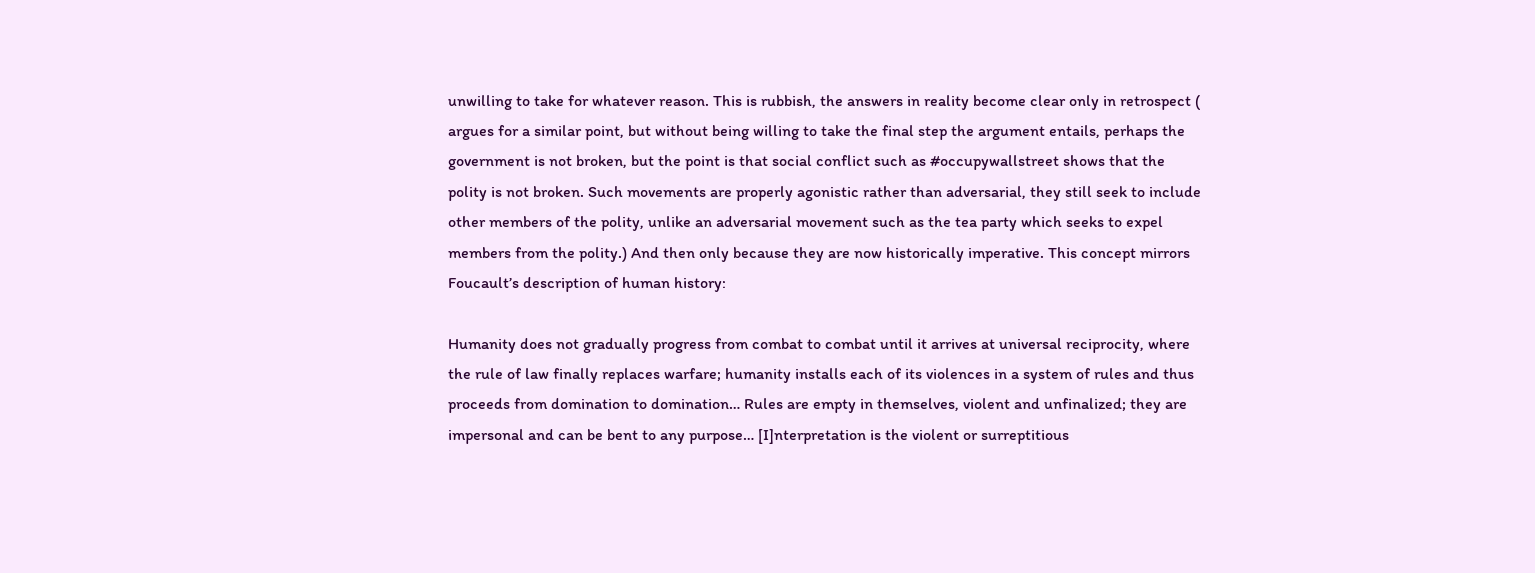unwilling to take for whatever reason. This is rubbish, the answers in reality become clear only in retrospect ( argues for a similar point, but without being willing to take the final step the argument entails, perhaps the government is not broken, but the point is that social conflict such as #occupywallstreet shows that the polity is not broken. Such movements are properly agonistic rather than adversarial, they still seek to include other members of the polity, unlike an adversarial movement such as the tea party which seeks to expel members from the polity.) And then only because they are now historically imperative. This concept mirrors Foucault’s description of human history:

Humanity does not gradually progress from combat to combat until it arrives at universal reciprocity, where the rule of law finally replaces warfare; humanity installs each of its violences in a system of rules and thus proceeds from domination to domination… Rules are empty in themselves, violent and unfinalized; they are impersonal and can be bent to any purpose… [I]nterpretation is the violent or surreptitious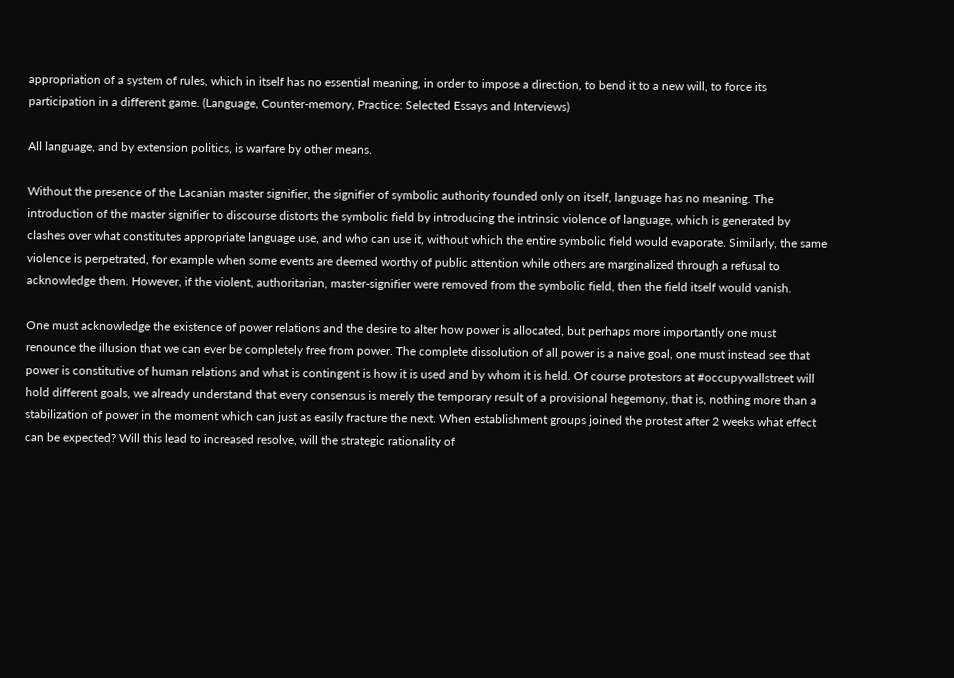appropriation of a system of rules, which in itself has no essential meaning, in order to impose a direction, to bend it to a new will, to force its participation in a different game. (Language, Counter-memory, Practice: Selected Essays and Interviews)

All language, and by extension politics, is warfare by other means.

Without the presence of the Lacanian master signifier, the signifier of symbolic authority founded only on itself, language has no meaning. The introduction of the master signifier to discourse distorts the symbolic field by introducing the intrinsic violence of language, which is generated by clashes over what constitutes appropriate language use, and who can use it, without which the entire symbolic field would evaporate. Similarly, the same violence is perpetrated, for example when some events are deemed worthy of public attention while others are marginalized through a refusal to acknowledge them. However, if the violent, authoritarian, master-signifier were removed from the symbolic field, then the field itself would vanish.

One must acknowledge the existence of power relations and the desire to alter how power is allocated, but perhaps more importantly one must renounce the illusion that we can ever be completely free from power. The complete dissolution of all power is a naive goal, one must instead see that power is constitutive of human relations and what is contingent is how it is used and by whom it is held. Of course protestors at #occupywallstreet will hold different goals, we already understand that every consensus is merely the temporary result of a provisional hegemony, that is, nothing more than a stabilization of power in the moment which can just as easily fracture the next. When establishment groups joined the protest after 2 weeks what effect can be expected? Will this lead to increased resolve, will the strategic rationality of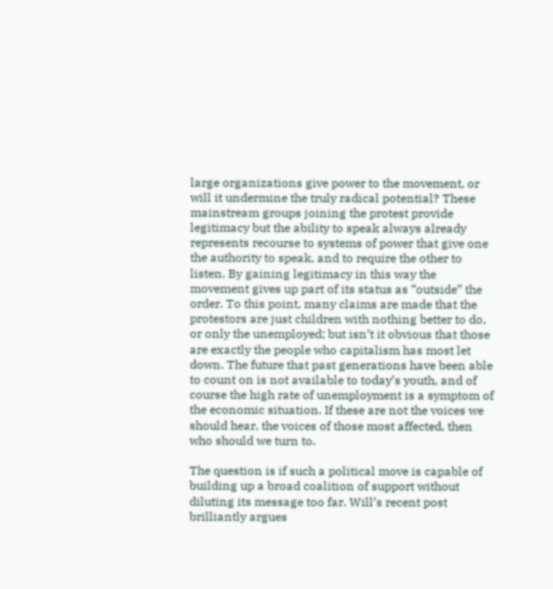large organizations give power to the movement, or will it undermine the truly radical potential? These mainstream groups joining the protest provide legitimacy but the ability to speak always already represents recourse to systems of power that give one the authority to speak, and to require the other to listen. By gaining legitimacy in this way the movement gives up part of its status as “outside” the order. To this point, many claims are made that the protestors are just children with nothing better to do, or only the unemployed; but isn’t it obvious that those are exactly the people who capitalism has most let down. The future that past generations have been able to count on is not available to today’s youth, and of course the high rate of unemployment is a symptom of the economic situation. If these are not the voices we should hear, the voices of those most affected, then who should we turn to.

The question is if such a political move is capable of building up a broad coalition of support without diluting its message too far. Will’s recent post brilliantly argues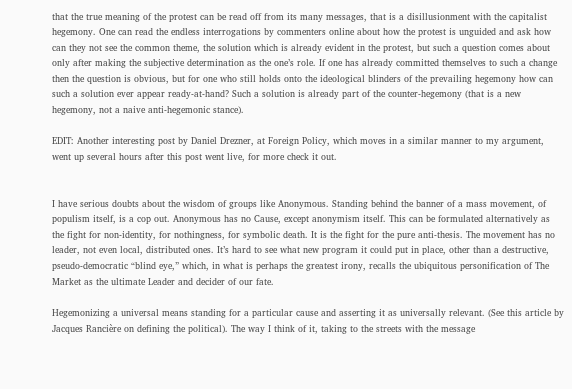that the true meaning of the protest can be read off from its many messages, that is a disillusionment with the capitalist hegemony. One can read the endless interrogations by commenters online about how the protest is unguided and ask how can they not see the common theme, the solution which is already evident in the protest, but such a question comes about only after making the subjective determination as the one’s role. If one has already committed themselves to such a change then the question is obvious, but for one who still holds onto the ideological blinders of the prevailing hegemony how can such a solution ever appear ready-at-hand? Such a solution is already part of the counter-hegemony (that is a new hegemony, not a naive anti-hegemonic stance).

EDIT: Another interesting post by Daniel Drezner, at Foreign Policy, which moves in a similar manner to my argument, went up several hours after this post went live, for more check it out.


I have serious doubts about the wisdom of groups like Anonymous. Standing behind the banner of a mass movement, of populism itself, is a cop out. Anonymous has no Cause, except anonymism itself. This can be formulated alternatively as the fight for non-identity, for nothingness, for symbolic death. It is the fight for the pure anti-thesis. The movement has no leader, not even local, distributed ones. It’s hard to see what new program it could put in place, other than a destructive, pseudo-democratic “blind eye,” which, in what is perhaps the greatest irony, recalls the ubiquitous personification of The Market as the ultimate Leader and decider of our fate.

Hegemonizing a universal means standing for a particular cause and asserting it as universally relevant. (See this article by Jacques Rancière on defining the political). The way I think of it, taking to the streets with the message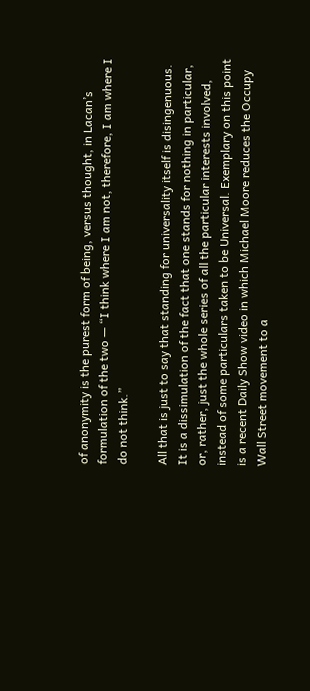of anonymity is the purest form of being, versus thought, in Lacan’s formulation of the two — “I think where I am not, therefore, I am where I do not think.”

All that is just to say that standing for universality itself is disingenuous. It is a dissimulation of the fact that one stands for nothing in particular, or, rather, just the whole series of all the particular interests involved, instead of some particulars taken to be Universal. Exemplary on this point is a recent Daily Show video in which Michael Moore reduces the Occupy Wall Street movement to a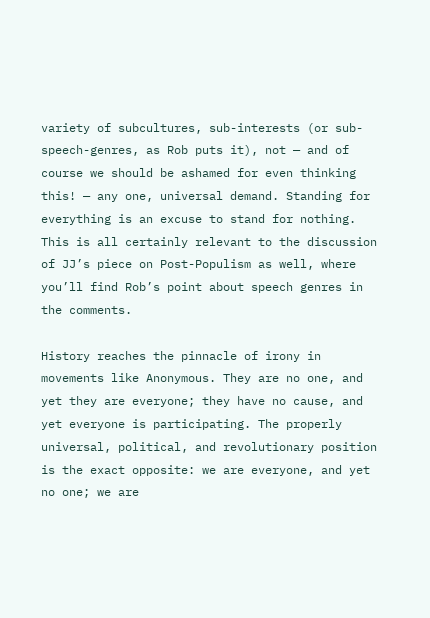variety of subcultures, sub-interests (or sub-speech-genres, as Rob puts it), not — and of course we should be ashamed for even thinking this! — any one, universal demand. Standing for everything is an excuse to stand for nothing. This is all certainly relevant to the discussion of JJ’s piece on Post-Populism as well, where you’ll find Rob’s point about speech genres in the comments.

History reaches the pinnacle of irony in movements like Anonymous. They are no one, and yet they are everyone; they have no cause, and yet everyone is participating. The properly universal, political, and revolutionary position is the exact opposite: we are everyone, and yet no one; we are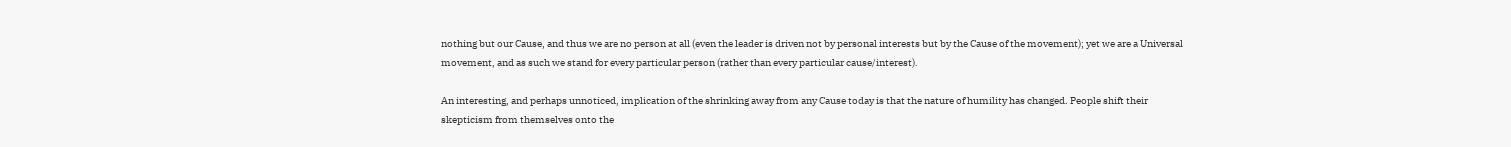nothing but our Cause, and thus we are no person at all (even the leader is driven not by personal interests but by the Cause of the movement); yet we are a Universal movement, and as such we stand for every particular person (rather than every particular cause/interest).

An interesting, and perhaps unnoticed, implication of the shrinking away from any Cause today is that the nature of humility has changed. People shift their skepticism from themselves onto the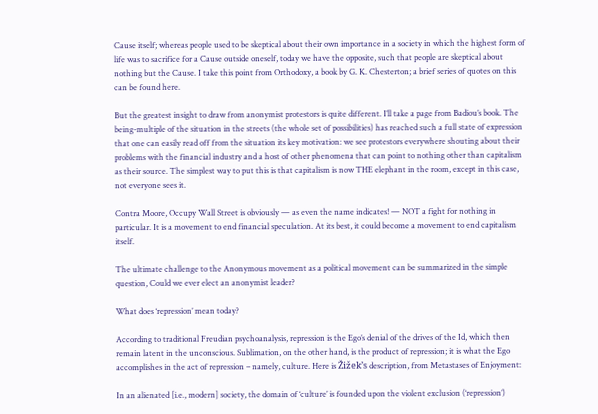Cause itself; whereas people used to be skeptical about their own importance in a society in which the highest form of life was to sacrifice for a Cause outside oneself, today we have the opposite, such that people are skeptical about nothing but the Cause. I take this point from Orthodoxy, a book by G. K. Chesterton; a brief series of quotes on this can be found here.

But the greatest insight to draw from anonymist protestors is quite different. I’ll take a page from Badiou’s book. The being-multiple of the situation in the streets (the whole set of possibilities) has reached such a full state of expression that one can easily read off from the situation its key motivation: we see protestors everywhere shouting about their problems with the financial industry and a host of other phenomena that can point to nothing other than capitalism as their source. The simplest way to put this is that capitalism is now THE elephant in the room, except in this case, not everyone sees it.

Contra Moore, Occupy Wall Street is obviously — as even the name indicates! — NOT a fight for nothing in particular. It is a movement to end financial speculation. At its best, it could become a movement to end capitalism itself.

The ultimate challenge to the Anonymous movement as a political movement can be summarized in the simple question, Could we ever elect an anonymist leader?

What does ‘repression’ mean today?

According to traditional Freudian psychoanalysis, repression is the Ego’s denial of the drives of the Id, which then remain latent in the unconscious. Sublimation, on the other hand, is the product of repression; it is what the Ego accomplishes in the act of repression – namely, culture. Here is Žižek’s description, from Metastases of Enjoyment:

In an alienated [i.e., modern] society, the domain of ‘culture’ is founded upon the violent exclusion (‘repression’)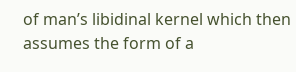of man’s libidinal kernel which then assumes the form of a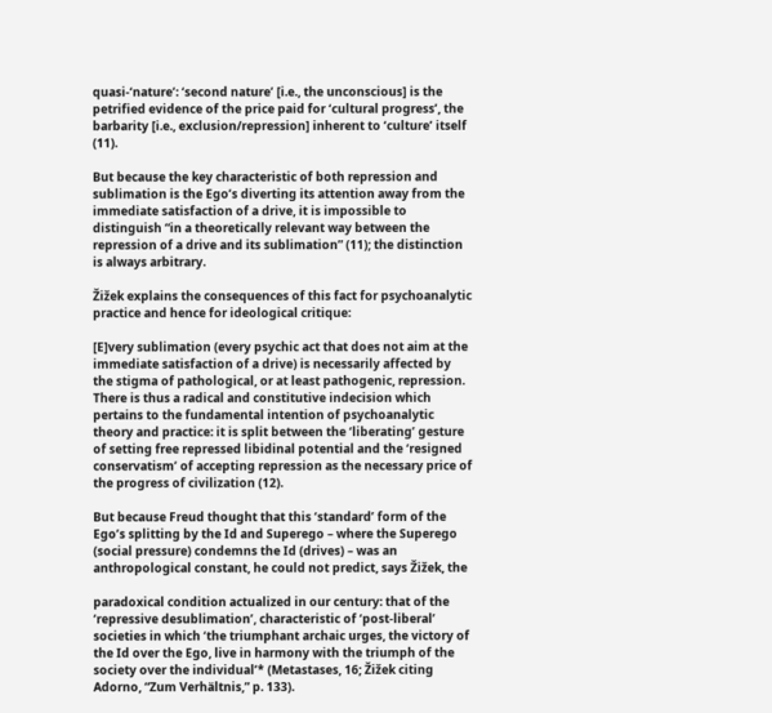quasi-‘nature’: ‘second nature’ [i.e., the unconscious] is the petrified evidence of the price paid for ‘cultural progress’, the barbarity [i.e., exclusion/repression] inherent to ‘culture’ itself (11).

But because the key characteristic of both repression and sublimation is the Ego’s diverting its attention away from the immediate satisfaction of a drive, it is impossible to distinguish “in a theoretically relevant way between the repression of a drive and its sublimation” (11); the distinction is always arbitrary.

Žižek explains the consequences of this fact for psychoanalytic practice and hence for ideological critique:

[E]very sublimation (every psychic act that does not aim at the immediate satisfaction of a drive) is necessarily affected by the stigma of pathological, or at least pathogenic, repression. There is thus a radical and constitutive indecision which pertains to the fundamental intention of psychoanalytic theory and practice: it is split between the ‘liberating’ gesture of setting free repressed libidinal potential and the ‘resigned conservatism’ of accepting repression as the necessary price of the progress of civilization (12).

But because Freud thought that this ‘standard’ form of the Ego’s splitting by the Id and Superego – where the Superego (social pressure) condemns the Id (drives) – was an anthropological constant, he could not predict, says Žižek, the

paradoxical condition actualized in our century: that of the ‘repressive desublimation’, characteristic of ‘post-liberal’ societies in which ‘the triumphant archaic urges, the victory of the Id over the Ego, live in harmony with the triumph of the society over the individual’* (Metastases, 16; Žižek citing Adorno, “Zum Verhältnis,” p. 133).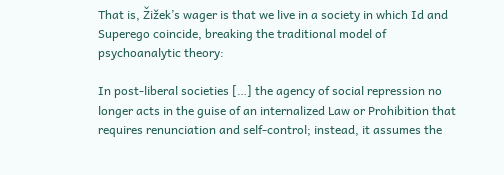That is, Žižek’s wager is that we live in a society in which Id and Superego coincide, breaking the traditional model of psychoanalytic theory:

In post-liberal societies […] the agency of social repression no longer acts in the guise of an internalized Law or Prohibition that requires renunciation and self-control; instead, it assumes the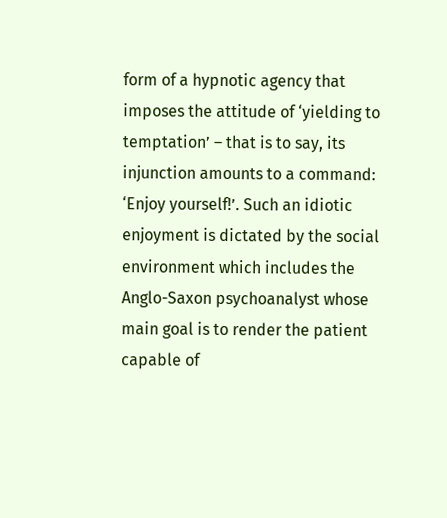form of a hypnotic agency that imposes the attitude of ‘yielding to temptation’ – that is to say, its injunction amounts to a command: ‘Enjoy yourself!’. Such an idiotic enjoyment is dictated by the social environment which includes the Anglo-Saxon psychoanalyst whose main goal is to render the patient capable of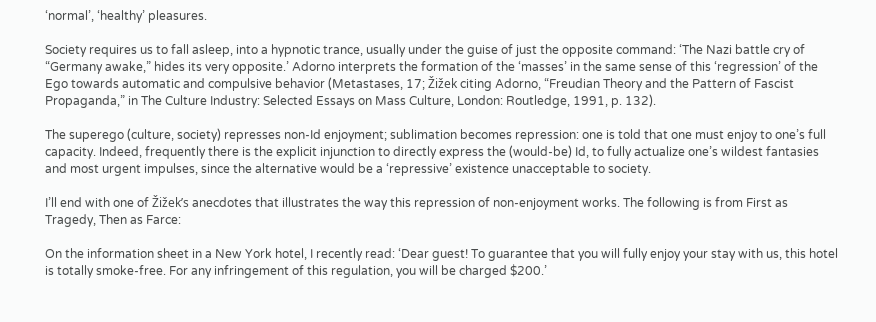‘normal’, ‘healthy’ pleasures.

Society requires us to fall asleep, into a hypnotic trance, usually under the guise of just the opposite command: ‘The Nazi battle cry of “Germany awake,” hides its very opposite.’ Adorno interprets the formation of the ‘masses’ in the same sense of this ‘regression’ of the Ego towards automatic and compulsive behavior (Metastases, 17; Žižek citing Adorno, “Freudian Theory and the Pattern of Fascist Propaganda,” in The Culture Industry: Selected Essays on Mass Culture, London: Routledge, 1991, p. 132).

The superego (culture, society) represses non-Id enjoyment; sublimation becomes repression: one is told that one must enjoy to one’s full capacity. Indeed, frequently there is the explicit injunction to directly express the (would-be) Id, to fully actualize one’s wildest fantasies and most urgent impulses, since the alternative would be a ‘repressive’ existence unacceptable to society.

I’ll end with one of Žižek’s anecdotes that illustrates the way this repression of non-enjoyment works. The following is from First as Tragedy, Then as Farce:

On the information sheet in a New York hotel, I recently read: ‘Dear guest! To guarantee that you will fully enjoy your stay with us, this hotel is totally smoke-free. For any infringement of this regulation, you will be charged $200.’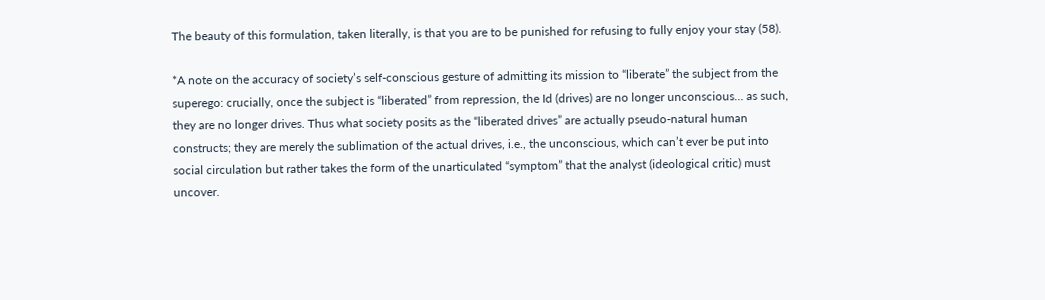The beauty of this formulation, taken literally, is that you are to be punished for refusing to fully enjoy your stay (58).

*A note on the accuracy of society’s self-conscious gesture of admitting its mission to “liberate” the subject from the superego: crucially, once the subject is “liberated” from repression, the Id (drives) are no longer unconscious… as such, they are no longer drives. Thus what society posits as the “liberated drives” are actually pseudo-natural human constructs; they are merely the sublimation of the actual drives, i.e., the unconscious, which can’t ever be put into social circulation but rather takes the form of the unarticulated “symptom” that the analyst (ideological critic) must uncover.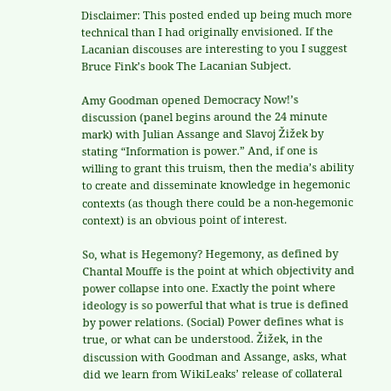Disclaimer: This posted ended up being much more technical than I had originally envisioned. If the Lacanian discouses are interesting to you I suggest Bruce Fink’s book The Lacanian Subject.

Amy Goodman opened Democracy Now!’s discussion (panel begins around the 24 minute mark) with Julian Assange and Slavoj Žižek by stating “Information is power.” And, if one is willing to grant this truism, then the media’s ability to create and disseminate knowledge in hegemonic contexts (as though there could be a non-hegemonic context) is an obvious point of interest.

So, what is Hegemony? Hegemony, as defined by Chantal Mouffe is the point at which objectivity and power collapse into one. Exactly the point where ideology is so powerful that what is true is defined by power relations. (Social) Power defines what is true, or what can be understood. Žižek, in the discussion with Goodman and Assange, asks, what did we learn from WikiLeaks’ release of collateral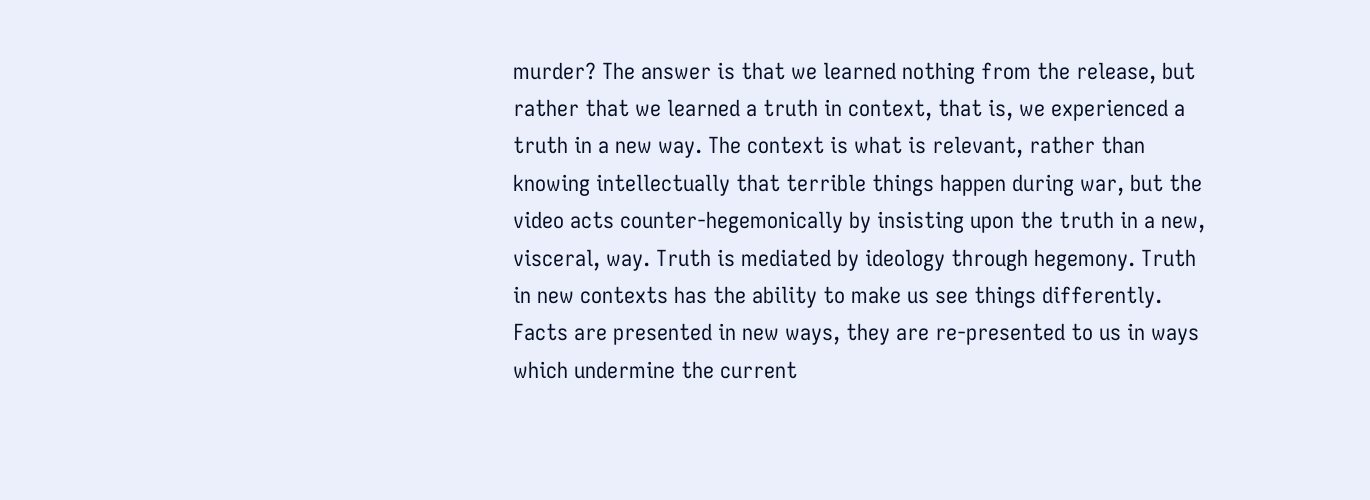murder? The answer is that we learned nothing from the release, but rather that we learned a truth in context, that is, we experienced a truth in a new way. The context is what is relevant, rather than knowing intellectually that terrible things happen during war, but the video acts counter-hegemonically by insisting upon the truth in a new, visceral, way. Truth is mediated by ideology through hegemony. Truth in new contexts has the ability to make us see things differently. Facts are presented in new ways, they are re-presented to us in ways which undermine the current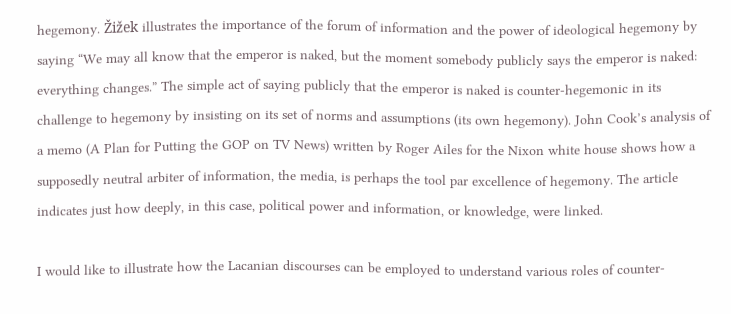hegemony. Žižek illustrates the importance of the forum of information and the power of ideological hegemony by saying “We may all know that the emperor is naked, but the moment somebody publicly says the emperor is naked: everything changes.” The simple act of saying publicly that the emperor is naked is counter-hegemonic in its challenge to hegemony by insisting on its set of norms and assumptions (its own hegemony). John Cook’s analysis of a memo (A Plan for Putting the GOP on TV News) written by Roger Ailes for the Nixon white house shows how a supposedly neutral arbiter of information, the media, is perhaps the tool par excellence of hegemony. The article indicates just how deeply, in this case, political power and information, or knowledge, were linked.

I would like to illustrate how the Lacanian discourses can be employed to understand various roles of counter-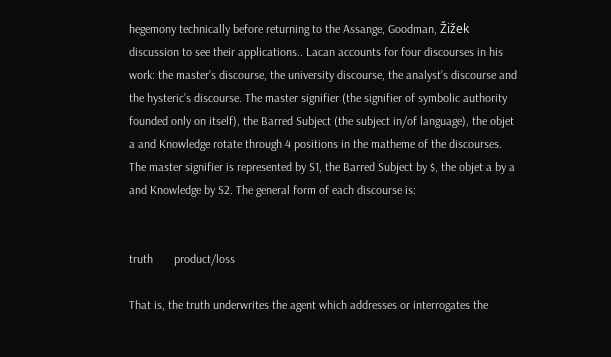hegemony technically before returning to the Assange, Goodman, Žižek discussion to see their applications.. Lacan accounts for four discourses in his work: the master’s discourse, the university discourse, the analyst’s discourse and the hysteric’s discourse. The master signifier (the signifier of symbolic authority founded only on itself), the Barred Subject (the subject in/of language), the objet a and Knowledge rotate through 4 positions in the matheme of the discourses. The master signifier is represented by S1, the Barred Subject by $, the objet a by a and Knowledge by S2. The general form of each discourse is:


truth       product/loss

That is, the truth underwrites the agent which addresses or interrogates the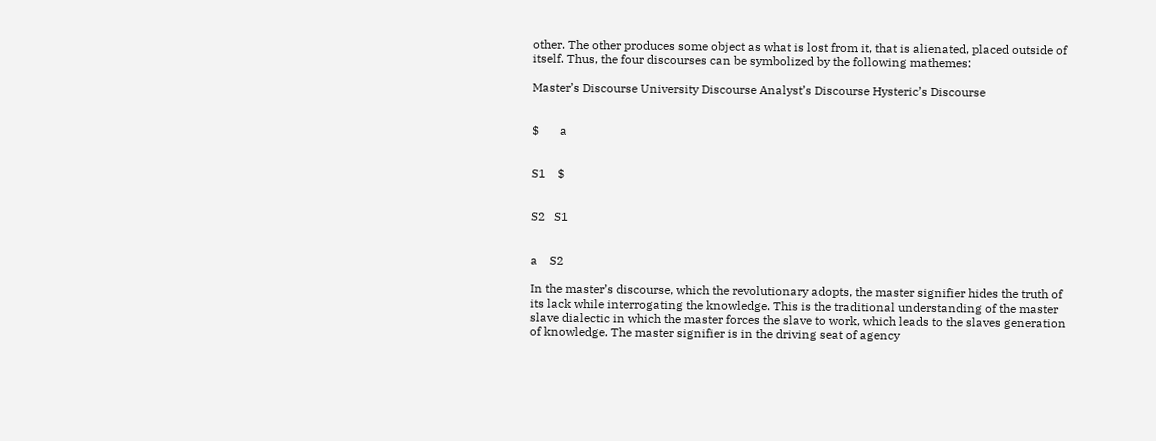other. The other produces some object as what is lost from it, that is alienated, placed outside of itself. Thus, the four discourses can be symbolized by the following mathemes:

Master’s Discourse University Discourse Analyst’s Discourse Hysteric’s Discourse


$       a


S1    $


S2   S1


a    S2

In the master’s discourse, which the revolutionary adopts, the master signifier hides the truth of its lack while interrogating the knowledge. This is the traditional understanding of the master slave dialectic in which the master forces the slave to work, which leads to the slaves generation of knowledge. The master signifier is in the driving seat of agency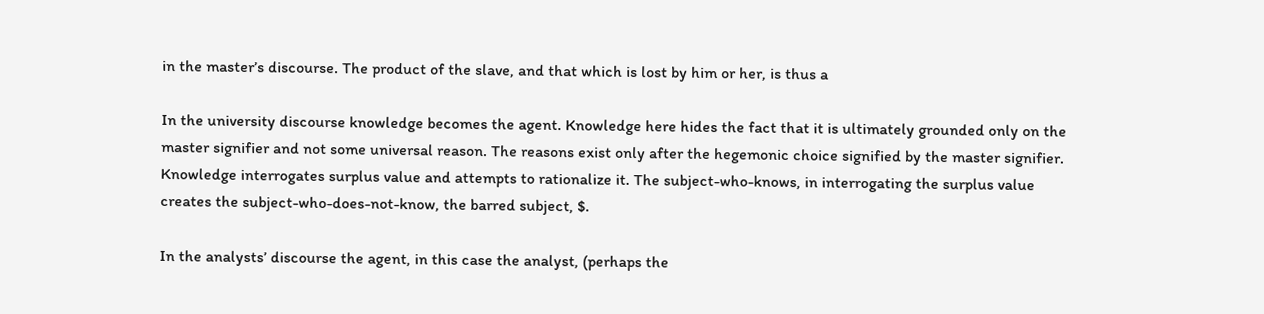in the master’s discourse. The product of the slave, and that which is lost by him or her, is thus a

In the university discourse knowledge becomes the agent. Knowledge here hides the fact that it is ultimately grounded only on the master signifier and not some universal reason. The reasons exist only after the hegemonic choice signified by the master signifier. Knowledge interrogates surplus value and attempts to rationalize it. The subject-who-knows, in interrogating the surplus value creates the subject-who-does-not-know, the barred subject, $.

In the analysts’ discourse the agent, in this case the analyst, (perhaps the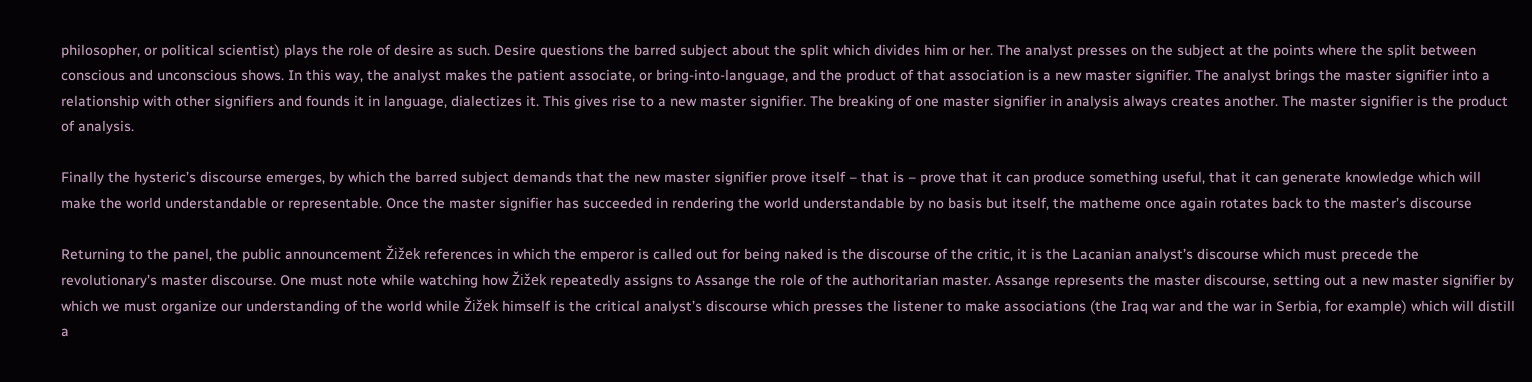philosopher, or political scientist) plays the role of desire as such. Desire questions the barred subject about the split which divides him or her. The analyst presses on the subject at the points where the split between conscious and unconscious shows. In this way, the analyst makes the patient associate, or bring-into-language, and the product of that association is a new master signifier. The analyst brings the master signifier into a relationship with other signifiers and founds it in language, dialectizes it. This gives rise to a new master signifier. The breaking of one master signifier in analysis always creates another. The master signifier is the product of analysis.

Finally the hysteric’s discourse emerges, by which the barred subject demands that the new master signifier prove itself – that is – prove that it can produce something useful, that it can generate knowledge which will make the world understandable or representable. Once the master signifier has succeeded in rendering the world understandable by no basis but itself, the matheme once again rotates back to the master’s discourse

Returning to the panel, the public announcement Žižek references in which the emperor is called out for being naked is the discourse of the critic, it is the Lacanian analyst’s discourse which must precede the revolutionary’s master discourse. One must note while watching how Žižek repeatedly assigns to Assange the role of the authoritarian master. Assange represents the master discourse, setting out a new master signifier by which we must organize our understanding of the world while Žižek himself is the critical analyst’s discourse which presses the listener to make associations (the Iraq war and the war in Serbia, for example) which will distill a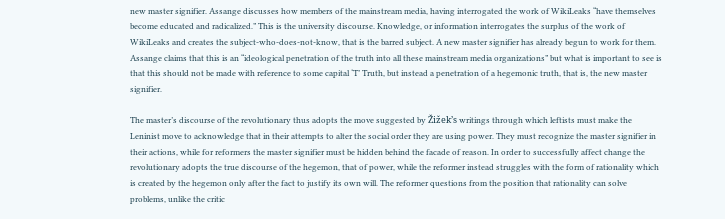new master signifier. Assange discusses how members of the mainstream media, having interrogated the work of WikiLeaks “have themselves become educated and radicalized.” This is the university discourse. Knowledge, or information interrogates the surplus of the work of WikiLeaks and creates the subject-who-does-not-know, that is the barred subject. A new master signifier has already begun to work for them. Assange claims that this is an “ideological penetration of the truth into all these mainstream media organizations” but what is important to see is that this should not be made with reference to some capital ‘T’ Truth, but instead a penetration of a hegemonic truth, that is, the new master signifier.

The master’s discourse of the revolutionary thus adopts the move suggested by Žižek’s writings through which leftists must make the Leninist move to acknowledge that in their attempts to alter the social order they are using power. They must recognize the master signifier in their actions, while for reformers the master signifier must be hidden behind the facade of reason. In order to successfully affect change the revolutionary adopts the true discourse of the hegemon, that of power, while the reformer instead struggles with the form of rationality which is created by the hegemon only after the fact to justify its own will. The reformer questions from the position that rationality can solve problems, unlike the critic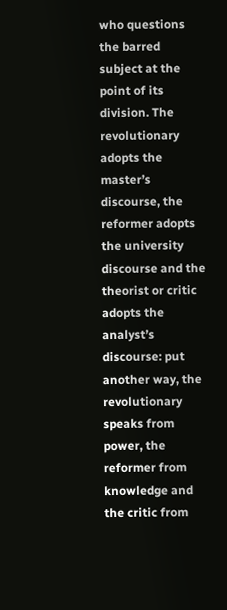who questions the barred subject at the point of its division. The revolutionary adopts the master’s discourse, the reformer adopts the university discourse and the theorist or critic adopts the analyst’s discourse: put another way, the revolutionary speaks from power, the reformer from knowledge and the critic from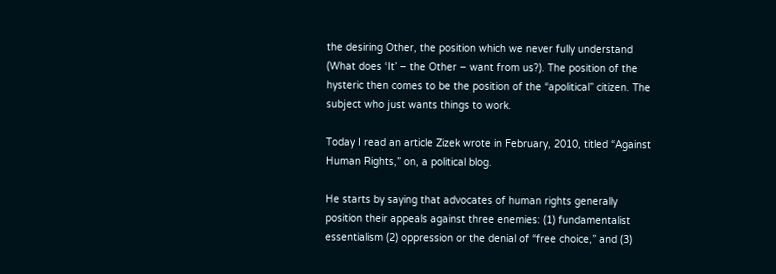the desiring Other, the position which we never fully understand (What does ‘It’ – the Other – want from us?). The position of the hysteric then comes to be the position of the “apolitical” citizen. The subject who just wants things to work.

Today I read an article Zizek wrote in February, 2010, titled “Against Human Rights,” on, a political blog.

He starts by saying that advocates of human rights generally position their appeals against three enemies: (1) fundamentalist essentialism (2) oppression or the denial of “free choice,” and (3)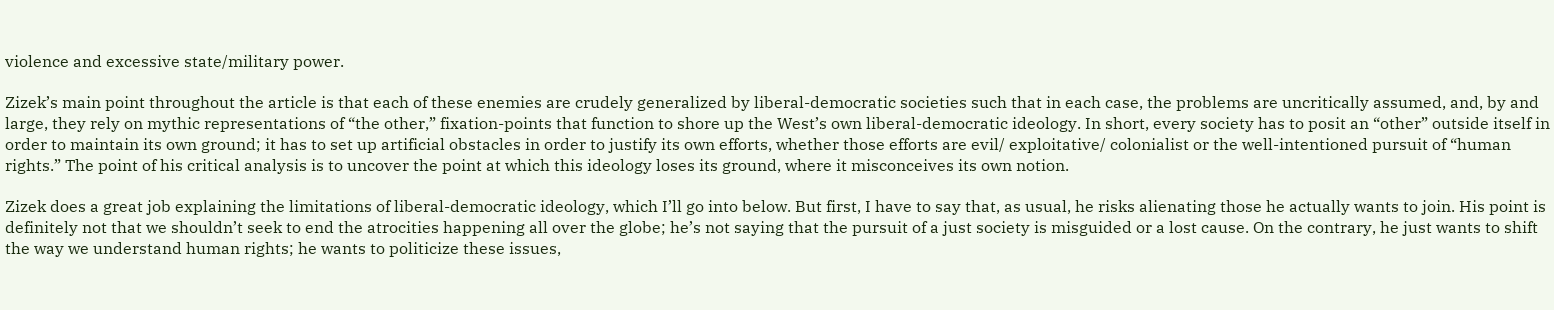violence and excessive state/military power.

Zizek’s main point throughout the article is that each of these enemies are crudely generalized by liberal-democratic societies such that in each case, the problems are uncritically assumed, and, by and large, they rely on mythic representations of “the other,” fixation-points that function to shore up the West’s own liberal-democratic ideology. In short, every society has to posit an “other” outside itself in order to maintain its own ground; it has to set up artificial obstacles in order to justify its own efforts, whether those efforts are evil/ exploitative/ colonialist or the well-intentioned pursuit of “human rights.” The point of his critical analysis is to uncover the point at which this ideology loses its ground, where it misconceives its own notion.

Zizek does a great job explaining the limitations of liberal-democratic ideology, which I’ll go into below. But first, I have to say that, as usual, he risks alienating those he actually wants to join. His point is definitely not that we shouldn’t seek to end the atrocities happening all over the globe; he’s not saying that the pursuit of a just society is misguided or a lost cause. On the contrary, he just wants to shift the way we understand human rights; he wants to politicize these issues,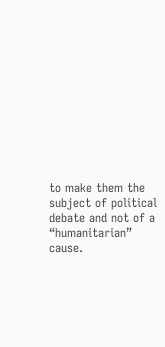to make them the subject of political debate and not of a “humanitarian” cause.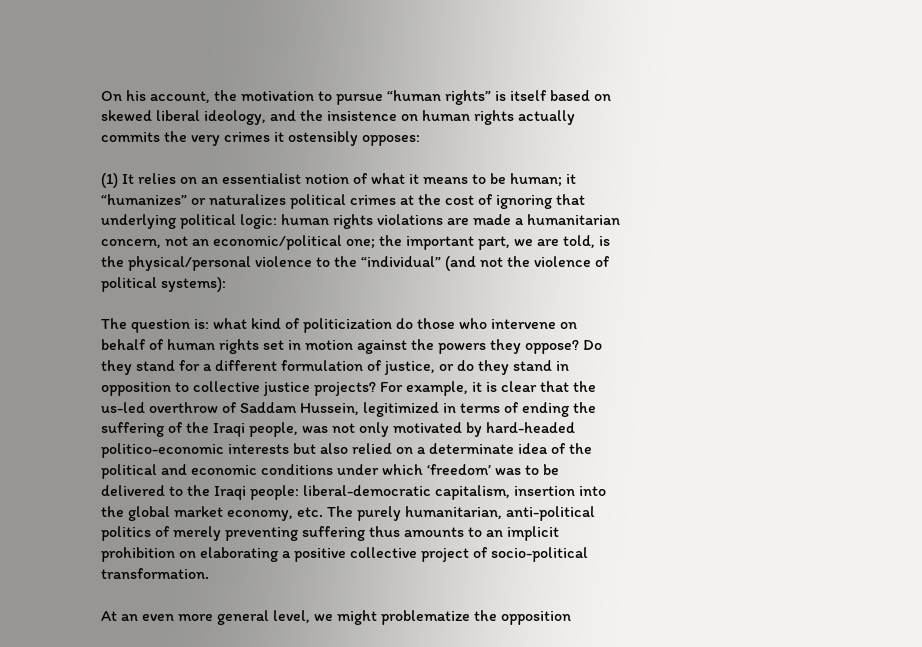On his account, the motivation to pursue “human rights” is itself based on skewed liberal ideology, and the insistence on human rights actually commits the very crimes it ostensibly opposes:

(1) It relies on an essentialist notion of what it means to be human; it “humanizes” or naturalizes political crimes at the cost of ignoring that underlying political logic: human rights violations are made a humanitarian concern, not an economic/political one; the important part, we are told, is the physical/personal violence to the “individual” (and not the violence of political systems):

The question is: what kind of politicization do those who intervene on behalf of human rights set in motion against the powers they oppose? Do they stand for a different formulation of justice, or do they stand in opposition to collective justice projects? For example, it is clear that the us-led overthrow of Saddam Hussein, legitimized in terms of ending the suffering of the Iraqi people, was not only motivated by hard-headed politico-economic interests but also relied on a determinate idea of the political and economic conditions under which ‘freedom’ was to be delivered to the Iraqi people: liberal-democratic capitalism, insertion into the global market economy, etc. The purely humanitarian, anti-political politics of merely preventing suffering thus amounts to an implicit prohibition on elaborating a positive collective project of socio-political transformation.

At an even more general level, we might problematize the opposition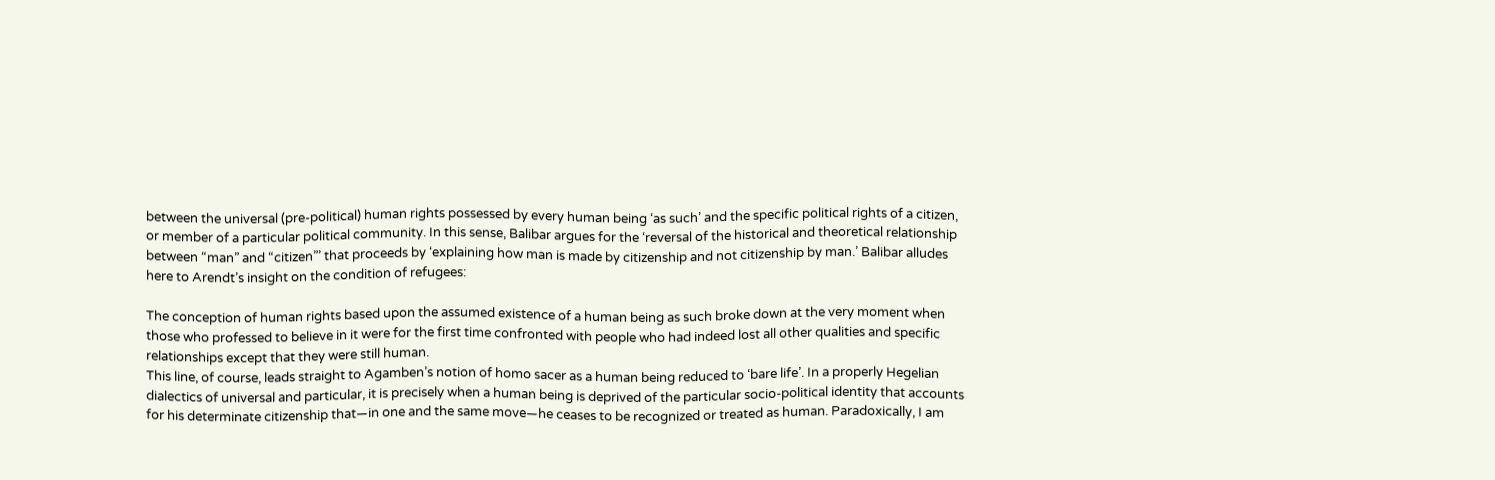between the universal (pre-political) human rights possessed by every human being ‘as such’ and the specific political rights of a citizen, or member of a particular political community. In this sense, Balibar argues for the ‘reversal of the historical and theoretical relationship between “man” and “citizen”’ that proceeds by ‘explaining how man is made by citizenship and not citizenship by man.’ Balibar alludes here to Arendt’s insight on the condition of refugees:

The conception of human rights based upon the assumed existence of a human being as such broke down at the very moment when those who professed to believe in it were for the first time confronted with people who had indeed lost all other qualities and specific relationships except that they were still human.
This line, of course, leads straight to Agamben’s notion of homo sacer as a human being reduced to ‘bare life’. In a properly Hegelian dialectics of universal and particular, it is precisely when a human being is deprived of the particular socio-political identity that accounts for his determinate citizenship that—in one and the same move—he ceases to be recognized or treated as human. Paradoxically, I am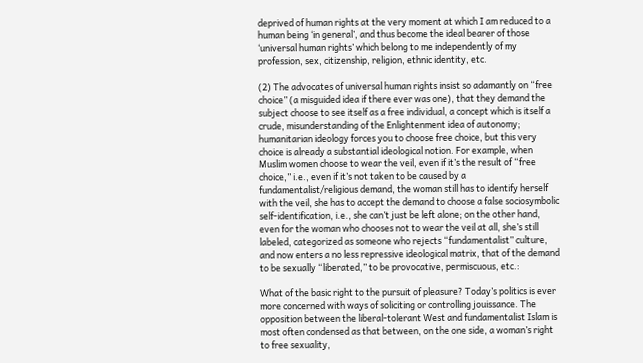deprived of human rights at the very moment at which I am reduced to a human being ‘in general’, and thus become the ideal bearer of those ‘universal human rights’ which belong to me independently of my profession, sex, citizenship, religion, ethnic identity, etc.

(2) The advocates of universal human rights insist so adamantly on “free choice” (a misguided idea if there ever was one), that they demand the subject choose to see itself as a free individual, a concept which is itself a crude, misunderstanding of the Enlightenment idea of autonomy; humanitarian ideology forces you to choose free choice, but this very choice is already a substantial ideological notion. For example, when Muslim women choose to wear the veil, even if it’s the result of “free choice,” i.e., even if it’s not taken to be caused by a fundamentalist/religious demand, the woman still has to identify herself with the veil, she has to accept the demand to choose a false sociosymbolic self-identification, i.e., she can’t just be left alone; on the other hand, even for the woman who chooses not to wear the veil at all, she’s still labeled, categorized as someone who rejects “fundamentalist” culture, and now enters a no less repressive ideological matrix, that of the demand to be sexually “liberated,” to be provocative, permiscuous, etc.:

What of the basic right to the pursuit of pleasure? Today’s politics is ever more concerned with ways of soliciting or controlling jouissance. The opposition between the liberal-tolerant West and fundamentalist Islam is most often condensed as that between, on the one side, a woman’s right to free sexuality,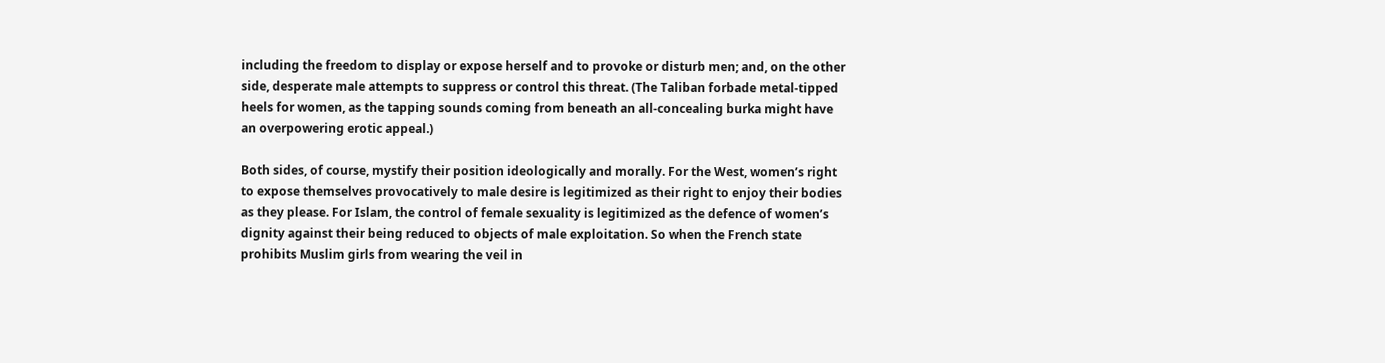including the freedom to display or expose herself and to provoke or disturb men; and, on the other side, desperate male attempts to suppress or control this threat. (The Taliban forbade metal-tipped heels for women, as the tapping sounds coming from beneath an all-concealing burka might have an overpowering erotic appeal.)

Both sides, of course, mystify their position ideologically and morally. For the West, women’s right to expose themselves provocatively to male desire is legitimized as their right to enjoy their bodies as they please. For Islam, the control of female sexuality is legitimized as the defence of women’s dignity against their being reduced to objects of male exploitation. So when the French state prohibits Muslim girls from wearing the veil in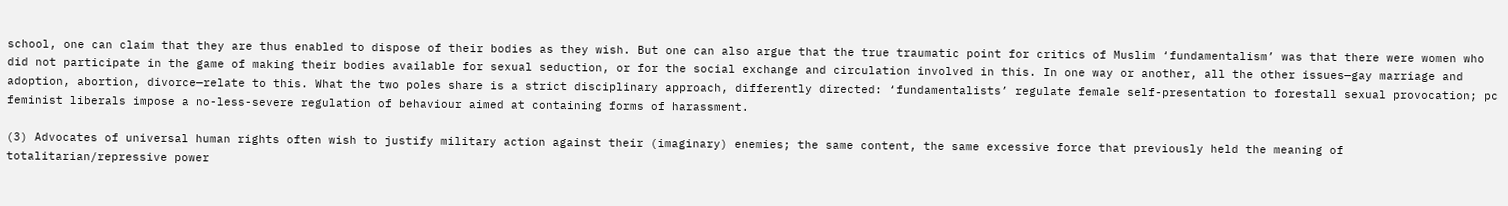school, one can claim that they are thus enabled to dispose of their bodies as they wish. But one can also argue that the true traumatic point for critics of Muslim ‘fundamentalism’ was that there were women who did not participate in the game of making their bodies available for sexual seduction, or for the social exchange and circulation involved in this. In one way or another, all the other issues—gay marriage and adoption, abortion, divorce—relate to this. What the two poles share is a strict disciplinary approach, differently directed: ‘fundamentalists’ regulate female self-presentation to forestall sexual provocation; pc feminist liberals impose a no-less-severe regulation of behaviour aimed at containing forms of harassment.

(3) Advocates of universal human rights often wish to justify military action against their (imaginary) enemies; the same content, the same excessive force that previously held the meaning of totalitarian/repressive power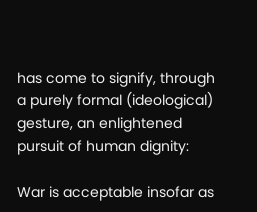has come to signify, through a purely formal (ideological) gesture, an enlightened pursuit of human dignity:

War is acceptable insofar as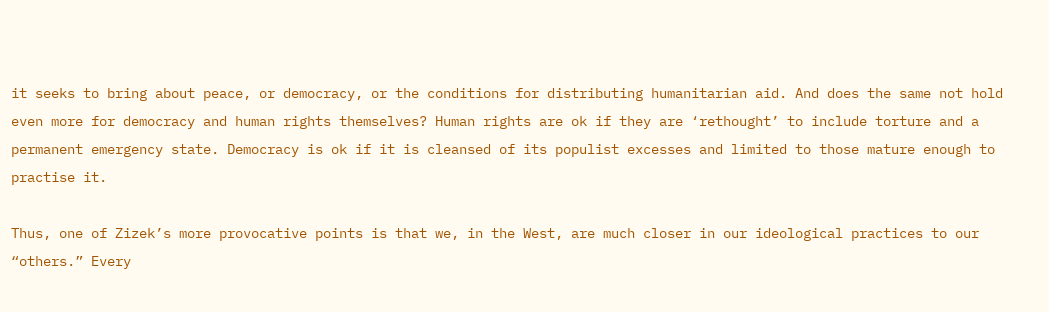it seeks to bring about peace, or democracy, or the conditions for distributing humanitarian aid. And does the same not hold even more for democracy and human rights themselves? Human rights are ok if they are ‘rethought’ to include torture and a permanent emergency state. Democracy is ok if it is cleansed of its populist excesses and limited to those mature enough to practise it.

Thus, one of Zizek’s more provocative points is that we, in the West, are much closer in our ideological practices to our “others.” Every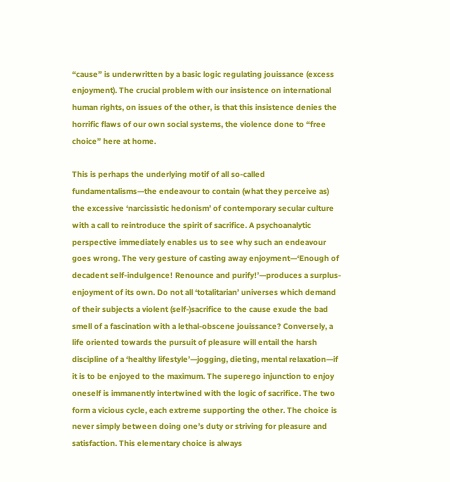“cause” is underwritten by a basic logic regulating jouissance (excess enjoyment). The crucial problem with our insistence on international human rights, on issues of the other, is that this insistence denies the horrific flaws of our own social systems, the violence done to “free choice” here at home.

This is perhaps the underlying motif of all so-called fundamentalisms—the endeavour to contain (what they perceive as) the excessive ‘narcissistic hedonism’ of contemporary secular culture with a call to reintroduce the spirit of sacrifice. A psychoanalytic perspective immediately enables us to see why such an endeavour goes wrong. The very gesture of casting away enjoyment—‘Enough of decadent self-indulgence! Renounce and purify!’—produces a surplus-enjoyment of its own. Do not all ‘totalitarian’ universes which demand of their subjects a violent (self-)sacrifice to the cause exude the bad smell of a fascination with a lethal-obscene jouissance? Conversely, a life oriented towards the pursuit of pleasure will entail the harsh discipline of a ‘healthy lifestyle’—jogging, dieting, mental relaxation—if it is to be enjoyed to the maximum. The superego injunction to enjoy oneself is immanently intertwined with the logic of sacrifice. The two form a vicious cycle, each extreme supporting the other. The choice is never simply between doing one’s duty or striving for pleasure and satisfaction. This elementary choice is always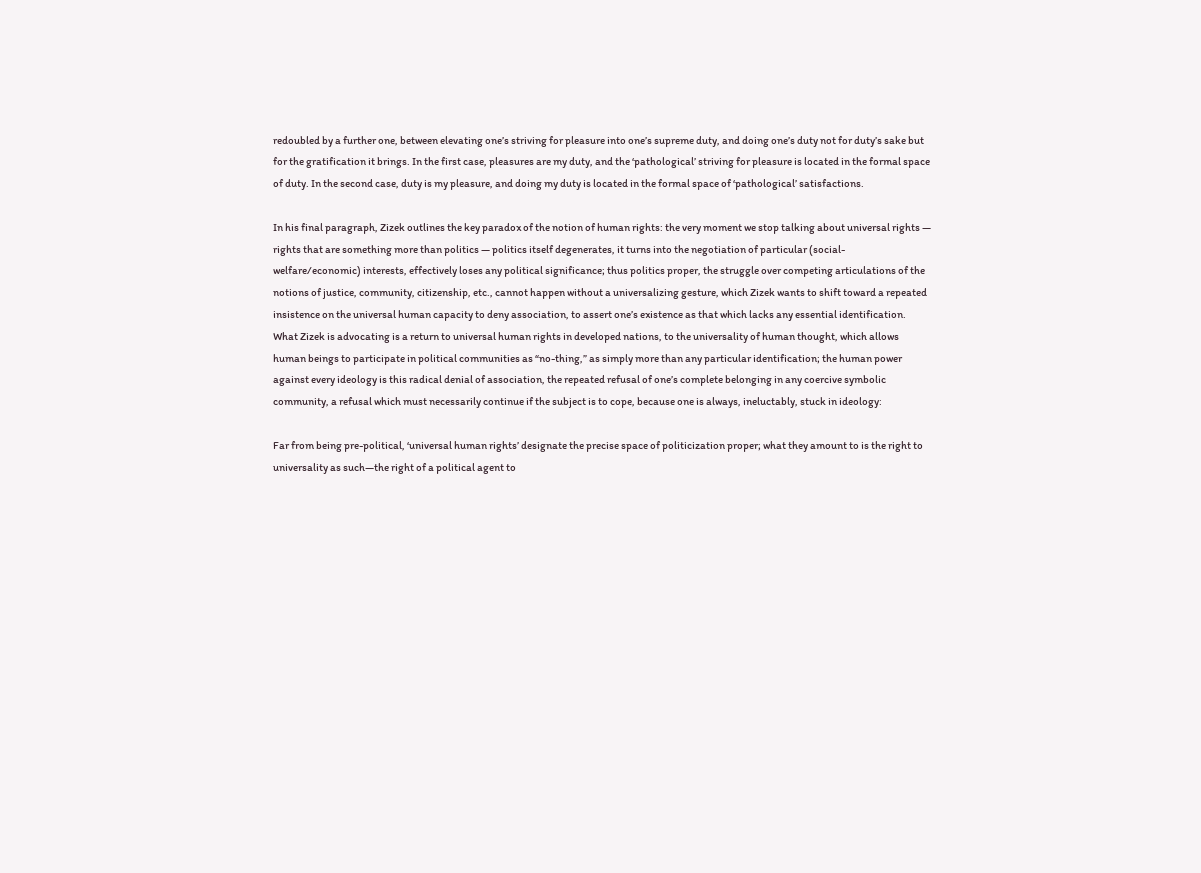redoubled by a further one, between elevating one’s striving for pleasure into one’s supreme duty, and doing one’s duty not for duty’s sake but for the gratification it brings. In the first case, pleasures are my duty, and the ‘pathological’ striving for pleasure is located in the formal space of duty. In the second case, duty is my pleasure, and doing my duty is located in the formal space of ‘pathological’ satisfactions.

In his final paragraph, Zizek outlines the key paradox of the notion of human rights: the very moment we stop talking about universal rights — rights that are something more than politics — politics itself degenerates, it turns into the negotiation of particular (social-welfare/economic) interests, effectively loses any political significance; thus politics proper, the struggle over competing articulations of the notions of justice, community, citizenship, etc., cannot happen without a universalizing gesture, which Zizek wants to shift toward a repeated insistence on the universal human capacity to deny association, to assert one’s existence as that which lacks any essential identification. What Zizek is advocating is a return to universal human rights in developed nations, to the universality of human thought, which allows human beings to participate in political communities as “no-thing,” as simply more than any particular identification; the human power against every ideology is this radical denial of association, the repeated refusal of one’s complete belonging in any coercive symbolic community, a refusal which must necessarily continue if the subject is to cope, because one is always, ineluctably, stuck in ideology:

Far from being pre-political, ‘universal human rights’ designate the precise space of politicization proper; what they amount to is the right to universality as such—the right of a political agent to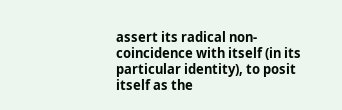assert its radical non-coincidence with itself (in its particular identity), to posit itself as the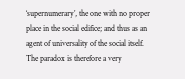‘supernumerary’, the one with no proper place in the social edifice; and thus as an agent of universality of the social itself. The paradox is therefore a very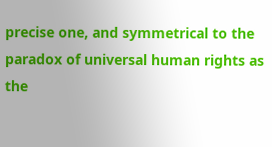precise one, and symmetrical to the paradox of universal human rights as the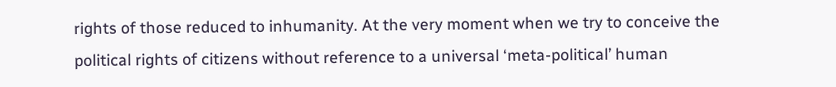rights of those reduced to inhumanity. At the very moment when we try to conceive the political rights of citizens without reference to a universal ‘meta-political’ human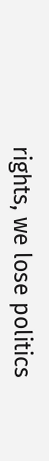rights, we lose politics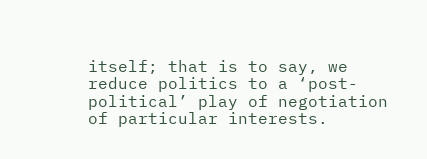itself; that is to say, we reduce politics to a ‘post-political’ play of negotiation of particular interests.